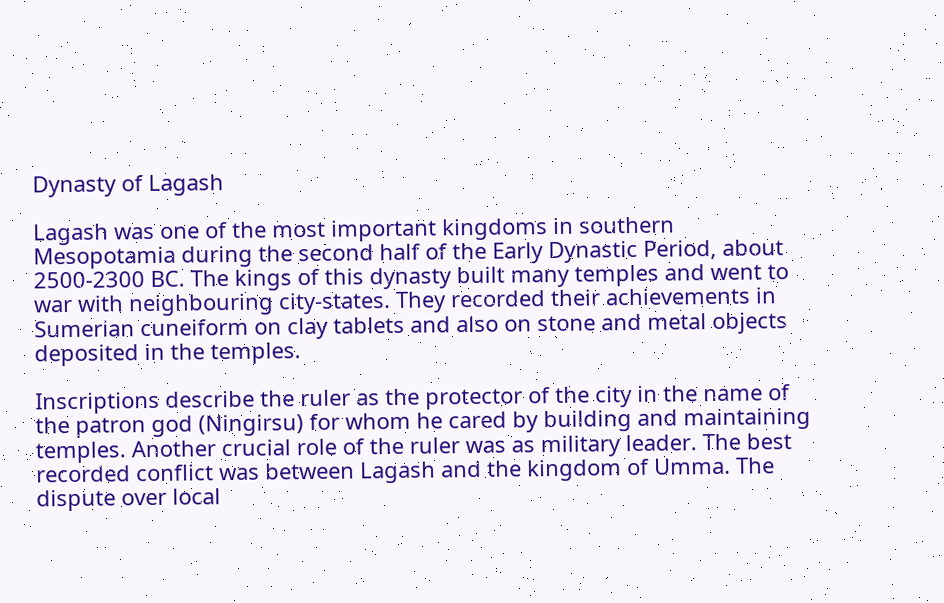Dynasty of Lagash

Lagash was one of the most important kingdoms in southern Mesopotamia during the second half of the Early Dynastic Period, about 2500-2300 BC. The kings of this dynasty built many temples and went to war with neighbouring city-states. They recorded their achievements in Sumerian cuneiform on clay tablets and also on stone and metal objects deposited in the temples.

Inscriptions describe the ruler as the protector of the city in the name of the patron god (Ningirsu) for whom he cared by building and maintaining temples. Another crucial role of the ruler was as military leader. The best recorded conflict was between Lagash and the kingdom of Umma. The dispute over local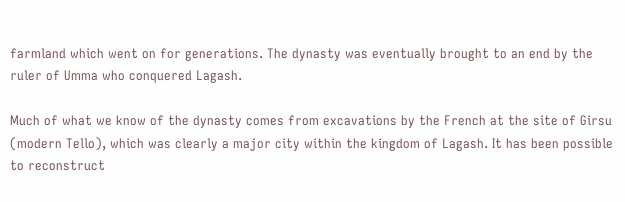farmland which went on for generations. The dynasty was eventually brought to an end by the ruler of Umma who conquered Lagash.

Much of what we know of the dynasty comes from excavations by the French at the site of Girsu (modern Tello), which was clearly a major city within the kingdom of Lagash. It has been possible to reconstruct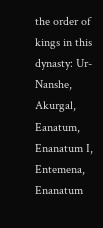the order of kings in this dynasty: Ur-Nanshe, Akurgal, Eanatum, Enanatum I, Entemena, Enanatum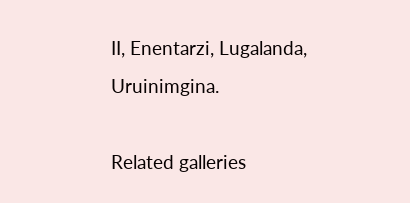II, Enentarzi, Lugalanda, Uruinimgina.

Related galleries